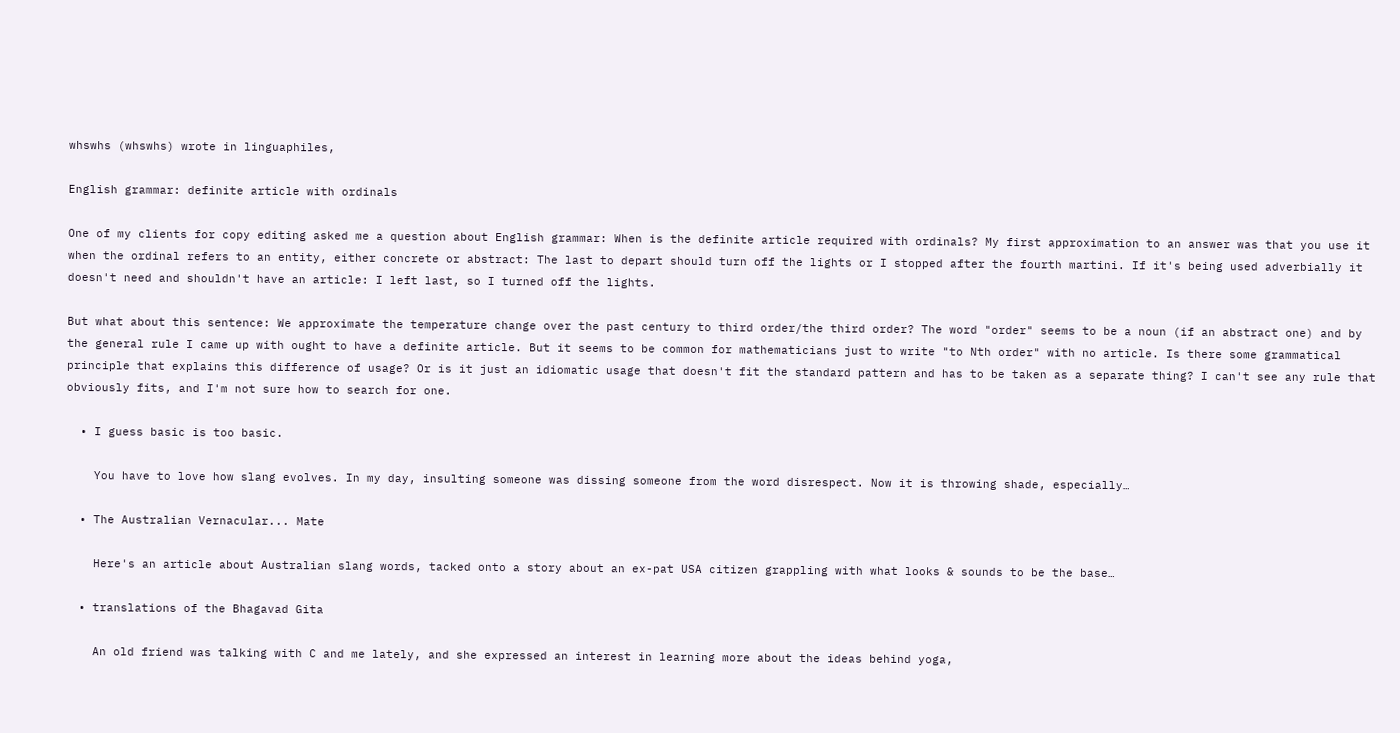whswhs (whswhs) wrote in linguaphiles,

English grammar: definite article with ordinals

One of my clients for copy editing asked me a question about English grammar: When is the definite article required with ordinals? My first approximation to an answer was that you use it when the ordinal refers to an entity, either concrete or abstract: The last to depart should turn off the lights or I stopped after the fourth martini. If it's being used adverbially it doesn't need and shouldn't have an article: I left last, so I turned off the lights.

But what about this sentence: We approximate the temperature change over the past century to third order/the third order? The word "order" seems to be a noun (if an abstract one) and by the general rule I came up with ought to have a definite article. But it seems to be common for mathematicians just to write "to Nth order" with no article. Is there some grammatical principle that explains this difference of usage? Or is it just an idiomatic usage that doesn't fit the standard pattern and has to be taken as a separate thing? I can't see any rule that obviously fits, and I'm not sure how to search for one.

  • I guess basic is too basic.

    You have to love how slang evolves. In my day, insulting someone was dissing someone from the word disrespect. Now it is throwing shade, especially…

  • The Australian Vernacular... Mate

    Here's an article about Australian slang words, tacked onto a story about an ex-pat USA citizen grappling with what looks & sounds to be the base…

  • translations of the Bhagavad Gita

    An old friend was talking with C and me lately, and she expressed an interest in learning more about the ideas behind yoga,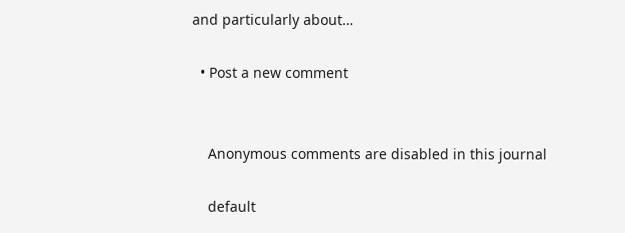and particularly about…

  • Post a new comment


    Anonymous comments are disabled in this journal

    default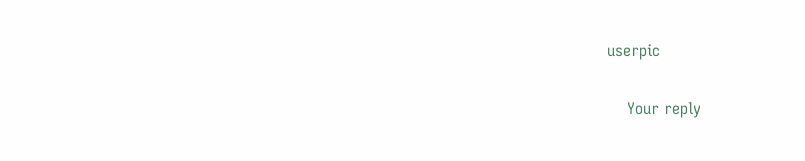userpic

    Your reply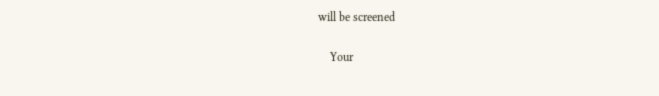will be screened

    Your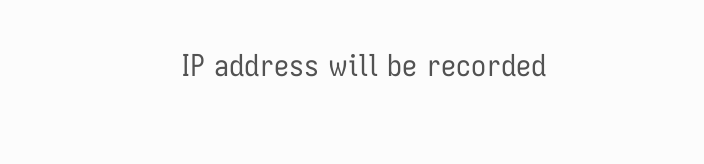IP address will be recorded